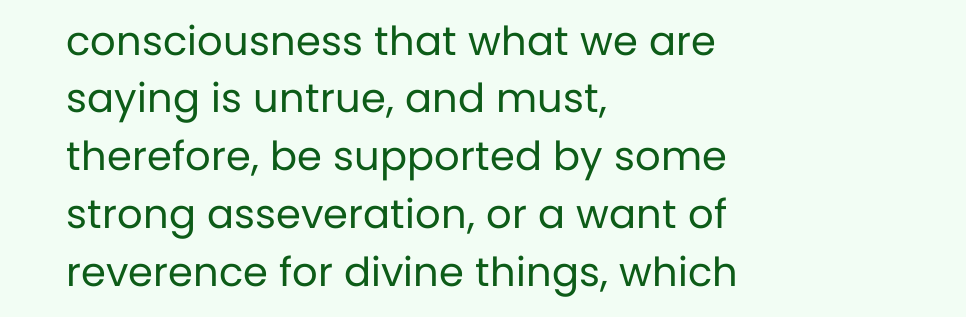consciousness that what we are saying is untrue, and must, therefore, be supported by some strong asseveration, or a want of reverence for divine things, which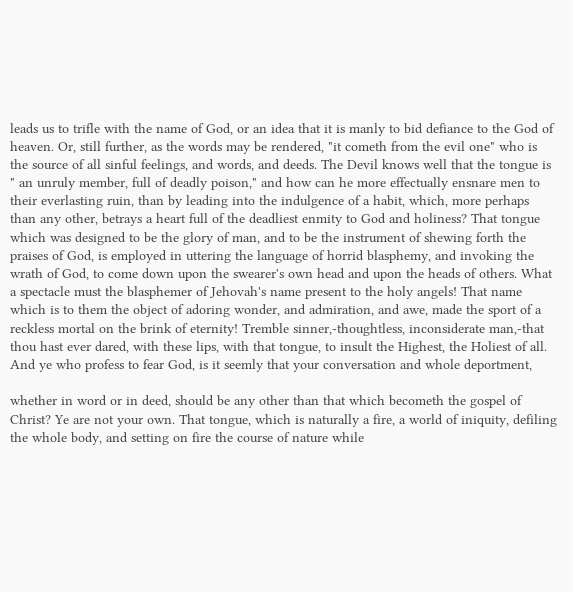leads us to trifle with the name of God, or an idea that it is manly to bid defiance to the God of heaven. Or, still further, as the words may be rendered, "it cometh from the evil one" who is the source of all sinful feelings, and words, and deeds. The Devil knows well that the tongue is " an unruly member, full of deadly poison," and how can he more effectually ensnare men to their everlasting ruin, than by leading into the indulgence of a habit, which, more perhaps than any other, betrays a heart full of the deadliest enmity to God and holiness? That tongue which was designed to be the glory of man, and to be the instrument of shewing forth the praises of God, is employed in uttering the language of horrid blasphemy, and invoking the wrath of God, to come down upon the swearer's own head and upon the heads of others. What a spectacle must the blasphemer of Jehovah's name present to the holy angels! That name which is to them the object of adoring wonder, and admiration, and awe, made the sport of a reckless mortal on the brink of eternity! Tremble sinner,-thoughtless, inconsiderate man,-that thou hast ever dared, with these lips, with that tongue, to insult the Highest, the Holiest of all. And ye who profess to fear God, is it seemly that your conversation and whole deportment,

whether in word or in deed, should be any other than that which becometh the gospel of Christ? Ye are not your own. That tongue, which is naturally a fire, a world of iniquity, defiling the whole body, and setting on fire the course of nature while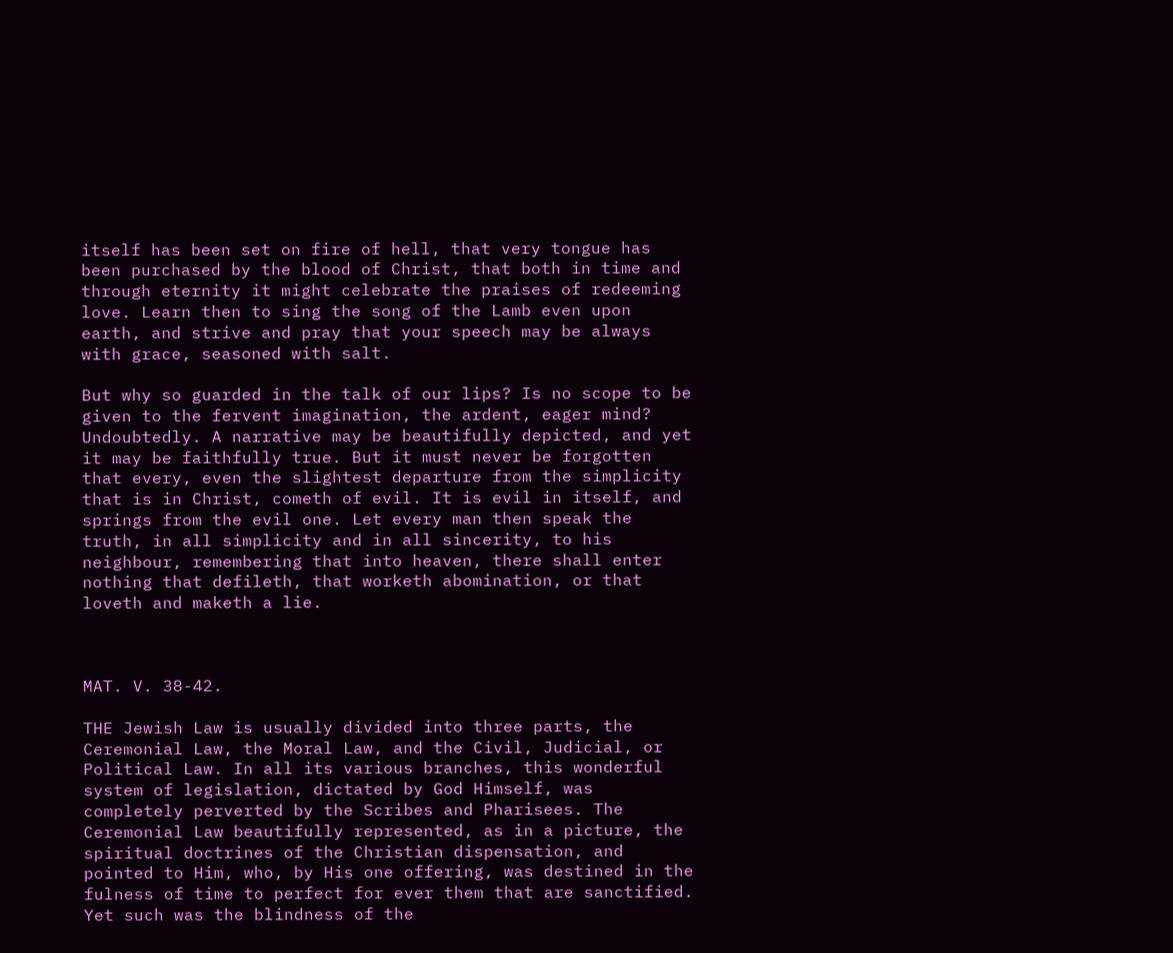itself has been set on fire of hell, that very tongue has been purchased by the blood of Christ, that both in time and through eternity it might celebrate the praises of redeeming love. Learn then to sing the song of the Lamb even upon earth, and strive and pray that your speech may be always with grace, seasoned with salt.

But why so guarded in the talk of our lips? Is no scope to be given to the fervent imagination, the ardent, eager mind? Undoubtedly. A narrative may be beautifully depicted, and yet it may be faithfully true. But it must never be forgotten that every, even the slightest departure from the simplicity that is in Christ, cometh of evil. It is evil in itself, and springs from the evil one. Let every man then speak the truth, in all simplicity and in all sincerity, to his neighbour, remembering that into heaven, there shall enter nothing that defileth, that worketh abomination, or that loveth and maketh a lie.



MAT. V. 38-42.

THE Jewish Law is usually divided into three parts, the Ceremonial Law, the Moral Law, and the Civil, Judicial, or Political Law. In all its various branches, this wonderful system of legislation, dictated by God Himself, was completely perverted by the Scribes and Pharisees. The Ceremonial Law beautifully represented, as in a picture, the spiritual doctrines of the Christian dispensation, and pointed to Him, who, by His one offering, was destined in the fulness of time to perfect for ever them that are sanctified. Yet such was the blindness of the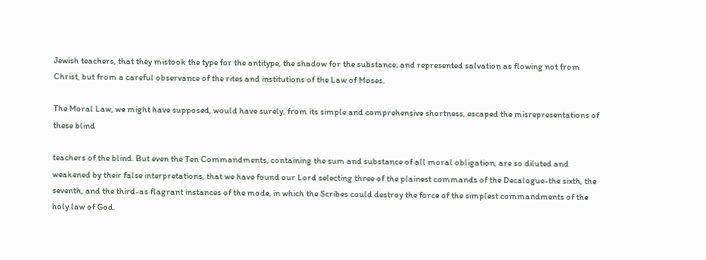Jewish teachers, that they mistook the type for the antitype, the shadow for the substance; and represented salvation as flowing not from Christ, but from a careful observance of the rites and institutions of the Law of Moses.

The Moral Law, we might have supposed, would have surely, from its simple and comprehensive shortness, escaped the misrepresentations of these blind

teachers of the blind. But even the Ten Commandments, containing the sum and substance of all moral obligation, are so diluted and weakened by their false interpretations, that we have found our Lord selecting three of the plainest commands of the Decalogue-the sixth, the seventh, and the third-as flagrant instances of the mode, in which the Scribes could destroy the force of the simplest commandments of the holy law of God.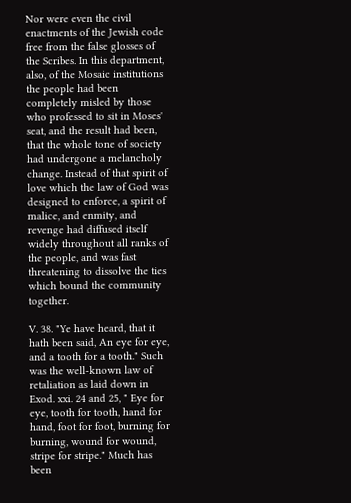Nor were even the civil enactments of the Jewish code free from the false glosses of the Scribes. In this department, also, of the Mosaic institutions the people had been completely misled by those who professed to sit in Moses' seat, and the result had been, that the whole tone of society had undergone a melancholy change. Instead of that spirit of love which the law of God was designed to enforce, a spirit of malice, and enmity, and revenge had diffused itself widely throughout all ranks of the people, and was fast threatening to dissolve the ties which bound the community together.

V. 38. "Ye have heard, that it hath been said, An eye for eye, and a tooth for a tooth." Such was the well-known law of retaliation as laid down in Exod. xxi. 24 and 25, " Eye for eye, tooth for tooth, hand for hand, foot for foot, burning for burning, wound for wound, stripe for stripe." Much has been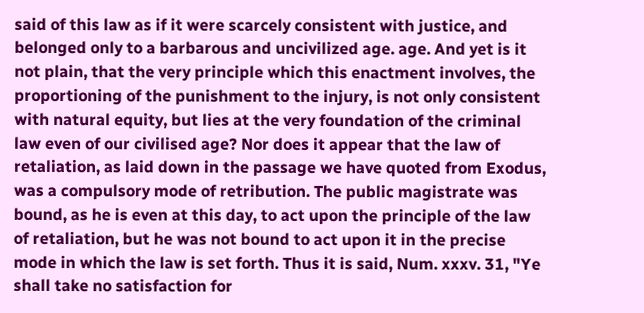said of this law as if it were scarcely consistent with justice, and belonged only to a barbarous and uncivilized age. age. And yet is it not plain, that the very principle which this enactment involves, the proportioning of the punishment to the injury, is not only consistent with natural equity, but lies at the very foundation of the criminal law even of our civilised age? Nor does it appear that the law of retaliation, as laid down in the passage we have quoted from Exodus, was a compulsory mode of retribution. The public magistrate was bound, as he is even at this day, to act upon the principle of the law of retaliation, but he was not bound to act upon it in the precise mode in which the law is set forth. Thus it is said, Num. xxxv. 31, "Ye shall take no satisfaction for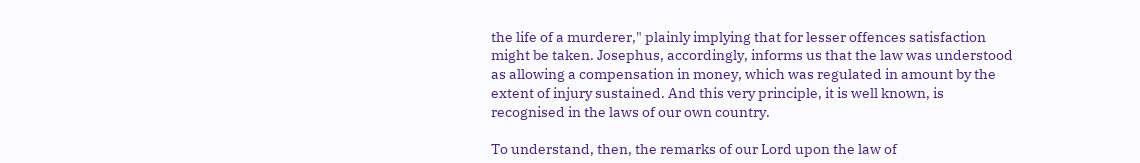the life of a murderer," plainly implying that for lesser offences satisfaction might be taken. Josephus, accordingly, informs us that the law was understood as allowing a compensation in money, which was regulated in amount by the extent of injury sustained. And this very principle, it is well known, is recognised in the laws of our own country.

To understand, then, the remarks of our Lord upon the law of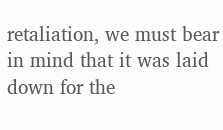retaliation, we must bear in mind that it was laid down for the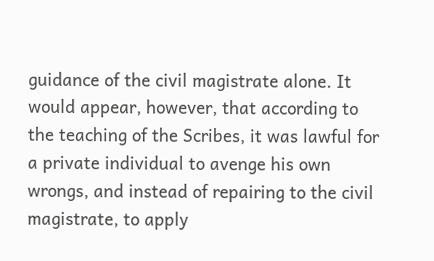guidance of the civil magistrate alone. It would appear, however, that according to the teaching of the Scribes, it was lawful for a private individual to avenge his own wrongs, and instead of repairing to the civil magistrate, to apply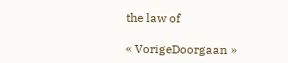the law of

« VorigeDoorgaan »